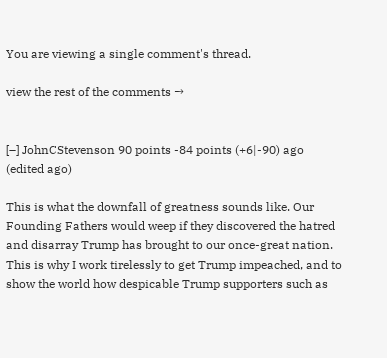You are viewing a single comment's thread.

view the rest of the comments →


[–] JohnCStevenson 90 points -84 points (+6|-90) ago  (edited ago)

This is what the downfall of greatness sounds like. Our Founding Fathers would weep if they discovered the hatred and disarray Trump has brought to our once-great nation. This is why I work tirelessly to get Trump impeached, and to show the world how despicable Trump supporters such as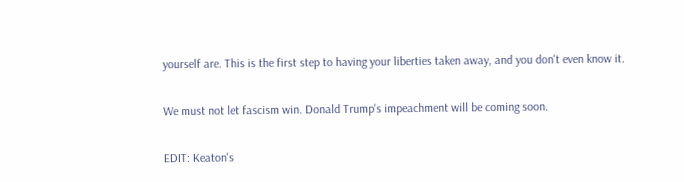yourself are. This is the first step to having your liberties taken away, and you don't even know it.

We must not let fascism win. Donald Trump's impeachment will be coming soon.

EDIT: Keaton's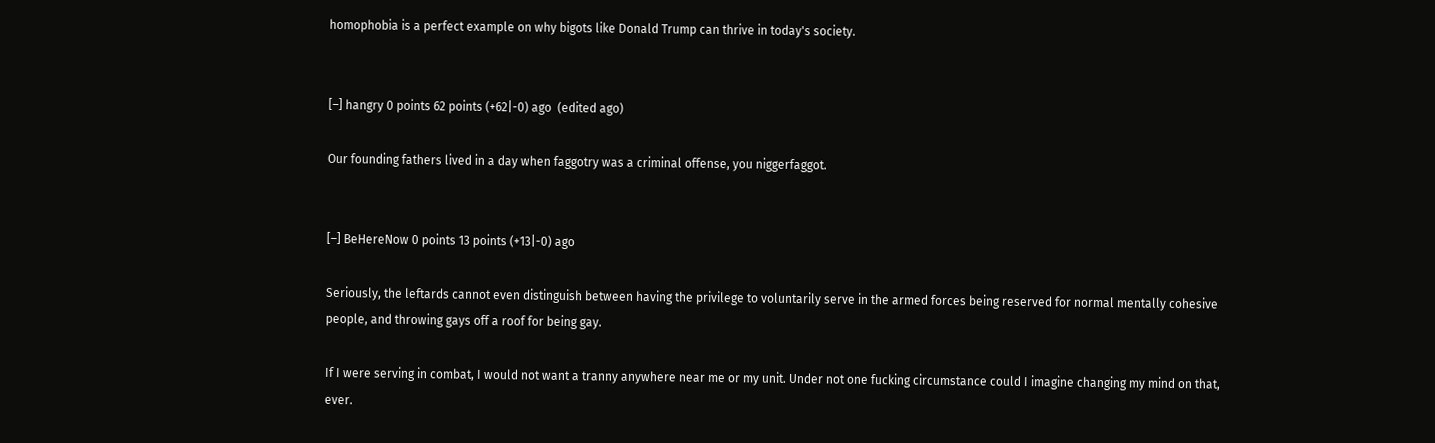homophobia is a perfect example on why bigots like Donald Trump can thrive in today's society.


[–] hangry 0 points 62 points (+62|-0) ago  (edited ago)

Our founding fathers lived in a day when faggotry was a criminal offense, you niggerfaggot.


[–] BeHereNow 0 points 13 points (+13|-0) ago

Seriously, the leftards cannot even distinguish between having the privilege to voluntarily serve in the armed forces being reserved for normal mentally cohesive people, and throwing gays off a roof for being gay.

If I were serving in combat, I would not want a tranny anywhere near me or my unit. Under not one fucking circumstance could I imagine changing my mind on that, ever.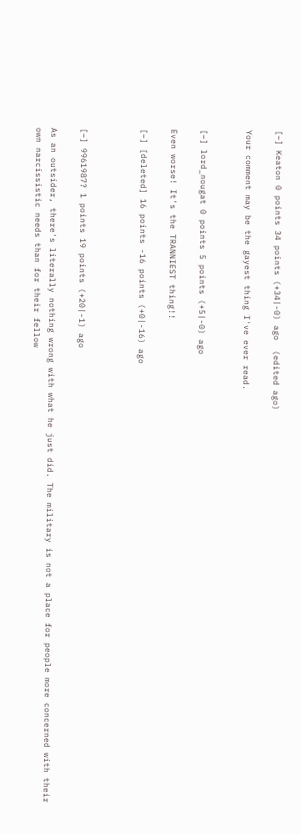[–] Keaton 0 points 34 points (+34|-0) ago  (edited ago)

Your comment may be the gayest thing I've ever read.


[–] lord_nougat 0 points 5 points (+5|-0) ago

Even worse! It's the TRANNIEST thing!!

[–] [deleted] 16 points -16 points (+0|-16) ago



[–] 9961987? 1 points 19 points (+20|-1) ago

As an outsider, there's literally nothing wrong with what he just did. The military is not a place for people more concerned with their own narcissistic needs than for their fellow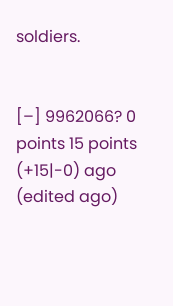soldiers.


[–] 9962066? 0 points 15 points (+15|-0) ago  (edited ago)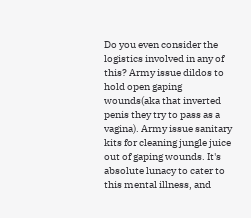Do you even consider the logistics involved in any of this? Army issue dildos to hold open gaping wounds(aka that inverted penis they try to pass as a vagina). Army issue sanitary kits for cleaning jungle juice out of gaping wounds. It's absolute lunacy to cater to this mental illness, and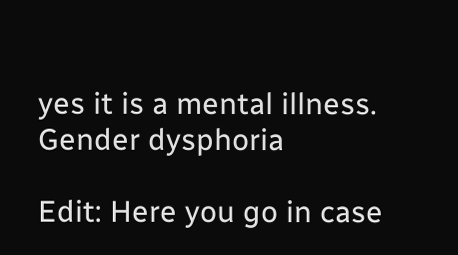yes it is a mental illness. Gender dysphoria

Edit: Here you go in case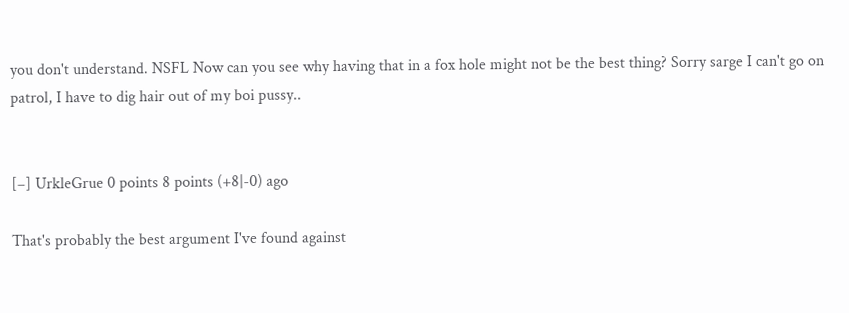you don't understand. NSFL Now can you see why having that in a fox hole might not be the best thing? Sorry sarge I can't go on patrol, I have to dig hair out of my boi pussy..


[–] UrkleGrue 0 points 8 points (+8|-0) ago

That's probably the best argument I've found against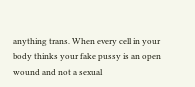anything trans. When every cell in your body thinks your fake pussy is an open wound and not a sexual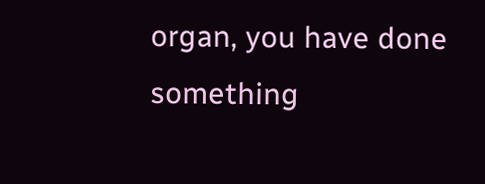organ, you have done something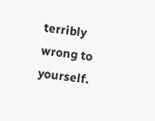terribly wrong to yourself.